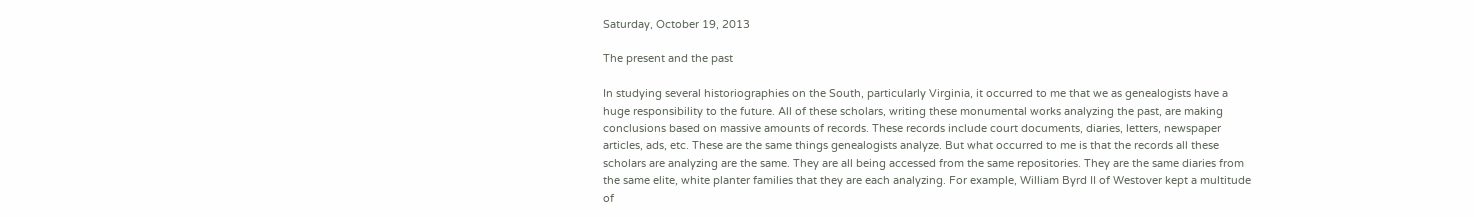Saturday, October 19, 2013

The present and the past

In studying several historiographies on the South, particularly Virginia, it occurred to me that we as genealogists have a huge responsibility to the future. All of these scholars, writing these monumental works analyzing the past, are making conclusions based on massive amounts of records. These records include court documents, diaries, letters, newspaper articles, ads, etc. These are the same things genealogists analyze. But what occurred to me is that the records all these scholars are analyzing are the same. They are all being accessed from the same repositories. They are the same diaries from the same elite, white planter families that they are each analyzing. For example, William Byrd II of Westover kept a multitude of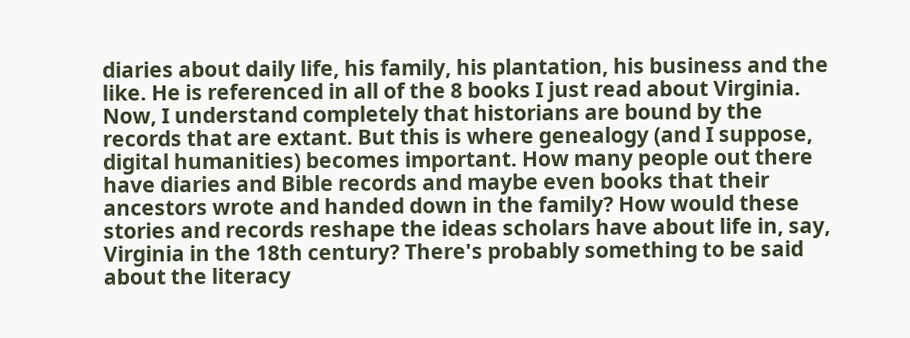diaries about daily life, his family, his plantation, his business and the like. He is referenced in all of the 8 books I just read about Virginia. Now, I understand completely that historians are bound by the records that are extant. But this is where genealogy (and I suppose, digital humanities) becomes important. How many people out there have diaries and Bible records and maybe even books that their ancestors wrote and handed down in the family? How would these stories and records reshape the ideas scholars have about life in, say, Virginia in the 18th century? There's probably something to be said about the literacy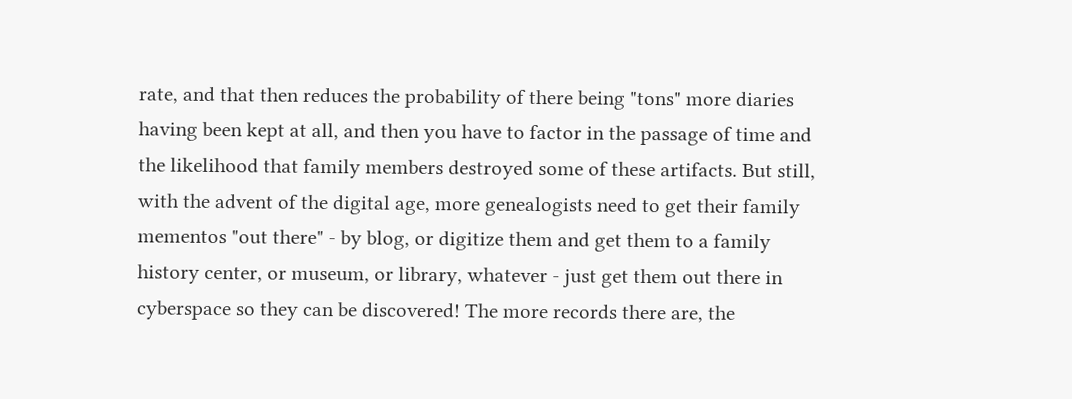rate, and that then reduces the probability of there being "tons" more diaries having been kept at all, and then you have to factor in the passage of time and the likelihood that family members destroyed some of these artifacts. But still, with the advent of the digital age, more genealogists need to get their family mementos "out there" - by blog, or digitize them and get them to a family history center, or museum, or library, whatever - just get them out there in cyberspace so they can be discovered! The more records there are, the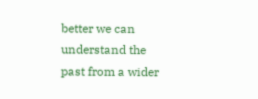better we can understand the past from a wider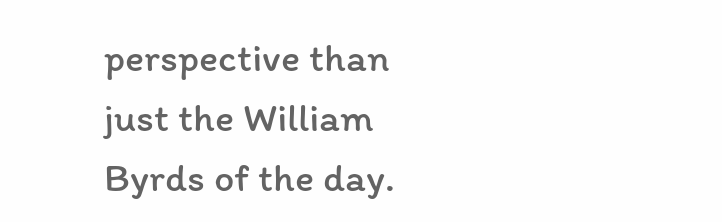perspective than just the William Byrds of the day.